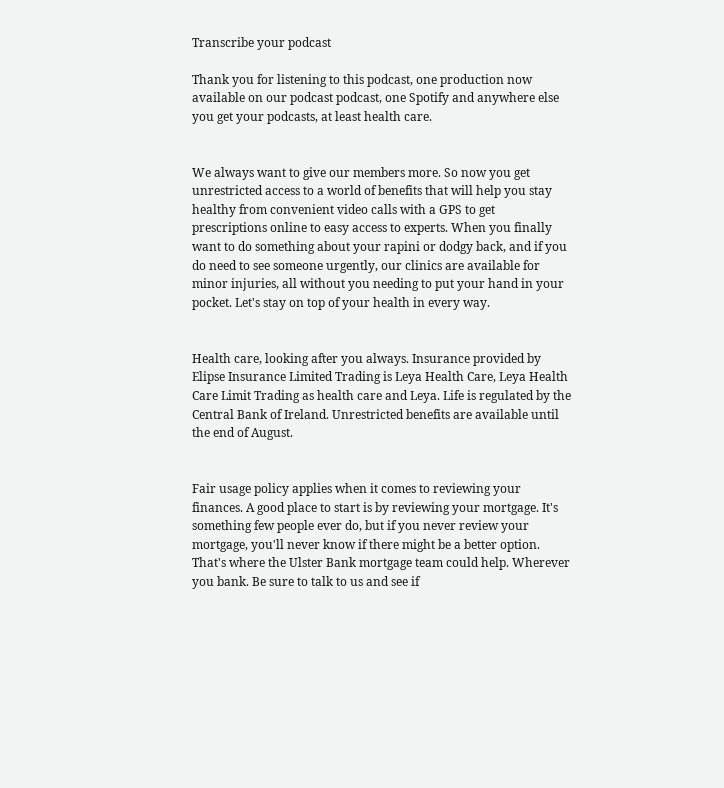Transcribe your podcast

Thank you for listening to this podcast, one production now available on our podcast podcast, one Spotify and anywhere else you get your podcasts, at least health care.


We always want to give our members more. So now you get unrestricted access to a world of benefits that will help you stay healthy from convenient video calls with a GPS to get prescriptions online to easy access to experts. When you finally want to do something about your rapini or dodgy back, and if you do need to see someone urgently, our clinics are available for minor injuries, all without you needing to put your hand in your pocket. Let's stay on top of your health in every way.


Health care, looking after you always. Insurance provided by Elipse Insurance Limited Trading is Leya Health Care, Leya Health Care Limit Trading as health care and Leya. Life is regulated by the Central Bank of Ireland. Unrestricted benefits are available until the end of August.


Fair usage policy applies when it comes to reviewing your finances. A good place to start is by reviewing your mortgage. It's something few people ever do, but if you never review your mortgage, you'll never know if there might be a better option. That's where the Ulster Bank mortgage team could help. Wherever you bank. Be sure to talk to us and see if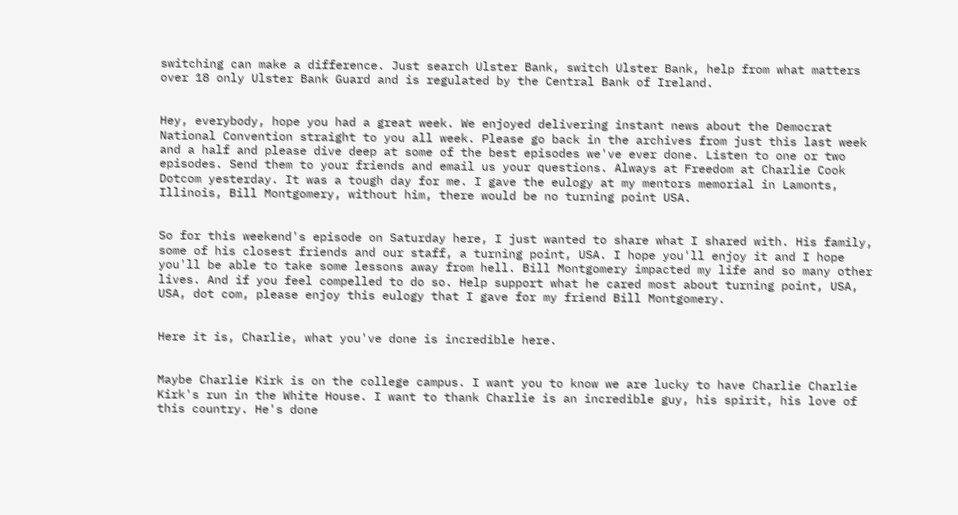switching can make a difference. Just search Ulster Bank, switch Ulster Bank, help from what matters over 18 only Ulster Bank Guard and is regulated by the Central Bank of Ireland.


Hey, everybody, hope you had a great week. We enjoyed delivering instant news about the Democrat National Convention straight to you all week. Please go back in the archives from just this last week and a half and please dive deep at some of the best episodes we've ever done. Listen to one or two episodes. Send them to your friends and email us your questions. Always at Freedom at Charlie Cook Dotcom yesterday. It was a tough day for me. I gave the eulogy at my mentors memorial in Lamonts, Illinois, Bill Montgomery, without him, there would be no turning point USA.


So for this weekend's episode on Saturday here, I just wanted to share what I shared with. His family, some of his closest friends and our staff, a turning point, USA. I hope you'll enjoy it and I hope you'll be able to take some lessons away from hell. Bill Montgomery impacted my life and so many other lives. And if you feel compelled to do so. Help support what he cared most about turning point, USA, USA, dot com, please enjoy this eulogy that I gave for my friend Bill Montgomery.


Here it is, Charlie, what you've done is incredible here.


Maybe Charlie Kirk is on the college campus. I want you to know we are lucky to have Charlie Charlie Kirk's run in the White House. I want to thank Charlie is an incredible guy, his spirit, his love of this country. He's done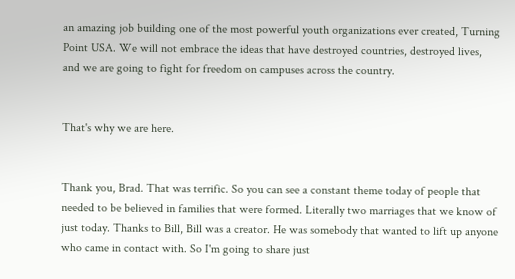an amazing job building one of the most powerful youth organizations ever created, Turning Point USA. We will not embrace the ideas that have destroyed countries, destroyed lives, and we are going to fight for freedom on campuses across the country.


That's why we are here.


Thank you, Brad. That was terrific. So you can see a constant theme today of people that needed to be believed in families that were formed. Literally two marriages that we know of just today. Thanks to Bill, Bill was a creator. He was somebody that wanted to lift up anyone who came in contact with. So I'm going to share just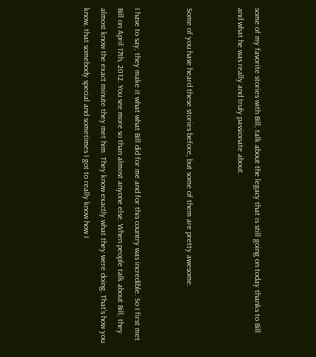some of my favorite stories with Bill, talk about the legacy that is still going on today thanks to Bill and what he was really and truly passionate about.


Some of you have heard these stories before, but some of them are pretty awesome.


I have to say, they make it what what Bill did for me and for this country was incredible. So I first met Bill on April 17th, 2012. You see more so than almost anyone else. When people talk about Bill, they almost know the exact minute they met him. They know exactly what they were doing. That's how you know, that somebody special and sometimes I got to really know how I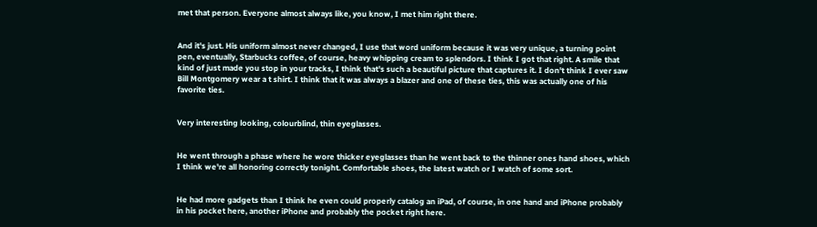met that person. Everyone almost always like, you know, I met him right there.


And it's just. His uniform almost never changed, I use that word uniform because it was very unique, a turning point pen, eventually, Starbucks coffee, of course, heavy whipping cream to splendors. I think I got that right. A smile that kind of just made you stop in your tracks, I think that's such a beautiful picture that captures it. I don't think I ever saw Bill Montgomery wear a t shirt. I think that it was always a blazer and one of these ties, this was actually one of his favorite ties.


Very interesting looking, colourblind, thin eyeglasses.


He went through a phase where he wore thicker eyeglasses than he went back to the thinner ones hand shoes, which I think we're all honoring correctly tonight. Comfortable shoes, the latest watch or I watch of some sort.


He had more gadgets than I think he even could properly catalog an iPad, of course, in one hand and iPhone probably in his pocket here, another iPhone and probably the pocket right here.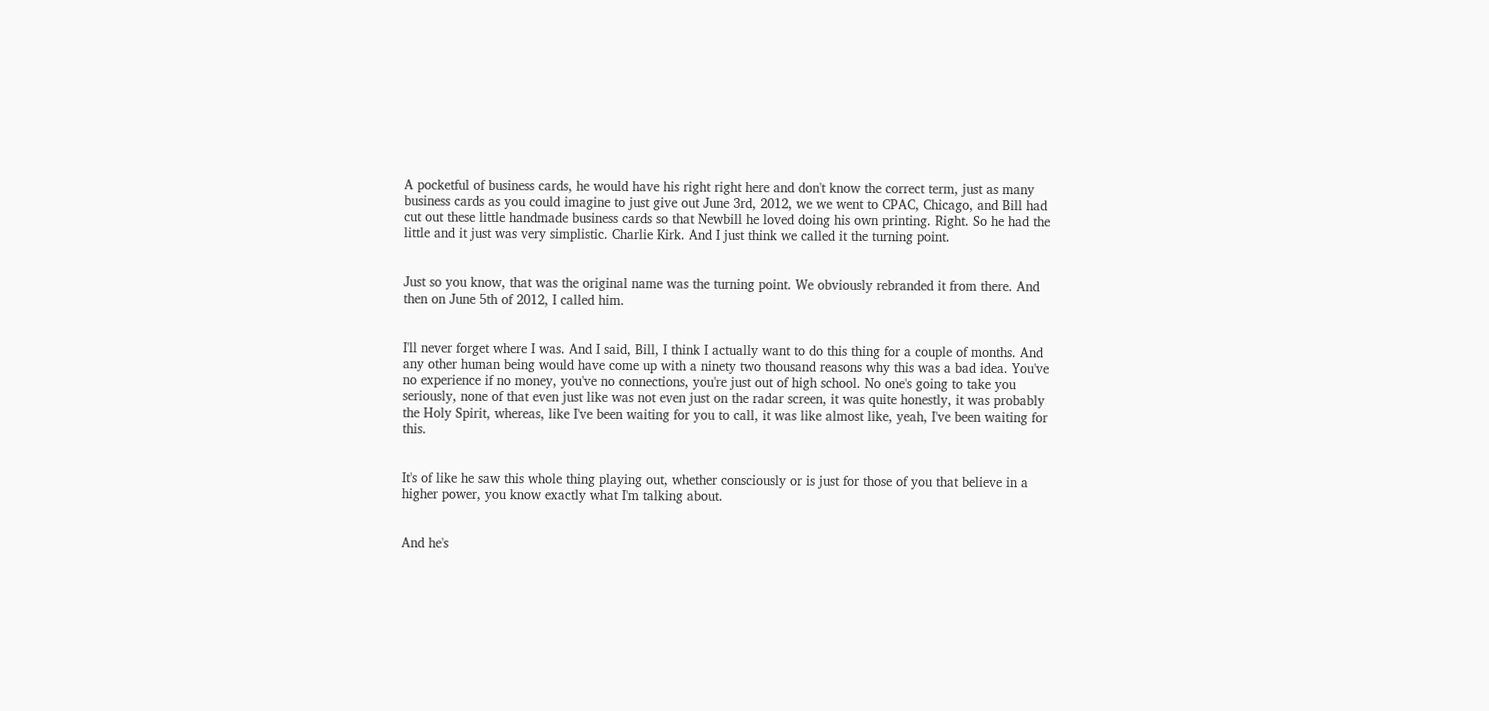A pocketful of business cards, he would have his right right here and don't know the correct term, just as many business cards as you could imagine to just give out June 3rd, 2012, we we went to CPAC, Chicago, and Bill had cut out these little handmade business cards so that Newbill he loved doing his own printing. Right. So he had the little and it just was very simplistic. Charlie Kirk. And I just think we called it the turning point.


Just so you know, that was the original name was the turning point. We obviously rebranded it from there. And then on June 5th of 2012, I called him.


I'll never forget where I was. And I said, Bill, I think I actually want to do this thing for a couple of months. And any other human being would have come up with a ninety two thousand reasons why this was a bad idea. You've no experience if no money, you've no connections, you're just out of high school. No one's going to take you seriously, none of that even just like was not even just on the radar screen, it was quite honestly, it was probably the Holy Spirit, whereas, like I've been waiting for you to call, it was like almost like, yeah, I've been waiting for this.


It's of like he saw this whole thing playing out, whether consciously or is just for those of you that believe in a higher power, you know exactly what I'm talking about.


And he's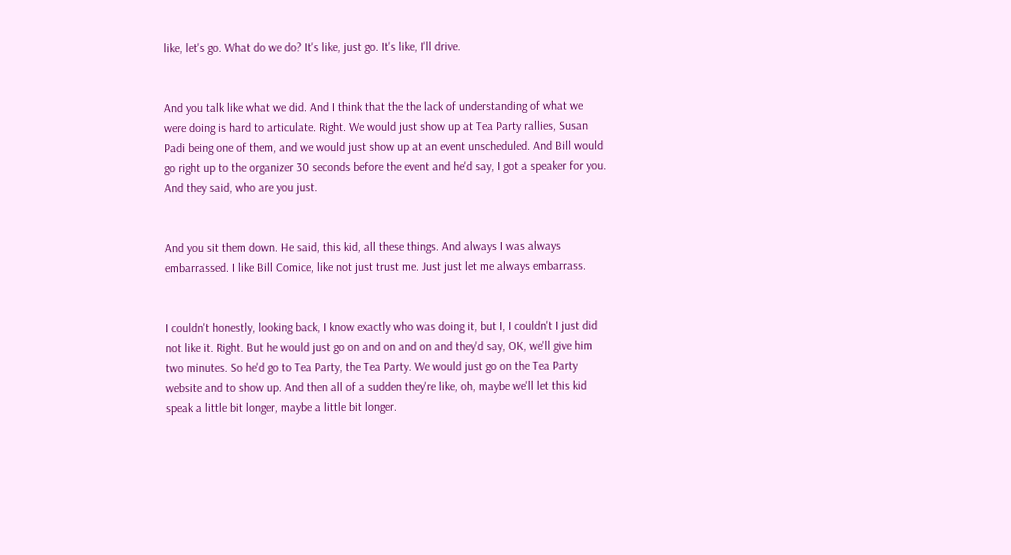like, let's go. What do we do? It's like, just go. It's like, I'll drive.


And you talk like what we did. And I think that the the lack of understanding of what we were doing is hard to articulate. Right. We would just show up at Tea Party rallies, Susan Padi being one of them, and we would just show up at an event unscheduled. And Bill would go right up to the organizer 30 seconds before the event and he'd say, I got a speaker for you. And they said, who are you just.


And you sit them down. He said, this kid, all these things. And always I was always embarrassed. I like Bill Comice, like not just trust me. Just just let me always embarrass.


I couldn't honestly, looking back, I know exactly who was doing it, but I, I couldn't I just did not like it. Right. But he would just go on and on and on and they'd say, OK, we'll give him two minutes. So he'd go to Tea Party, the Tea Party. We would just go on the Tea Party website and to show up. And then all of a sudden they're like, oh, maybe we'll let this kid speak a little bit longer, maybe a little bit longer.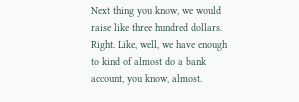Next thing you know, we would raise like three hundred dollars. Right. Like, well, we have enough to kind of almost do a bank account, you know, almost.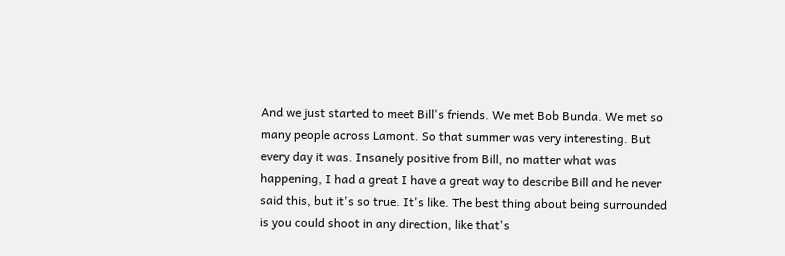And we just started to meet Bill's friends. We met Bob Bunda. We met so many people across Lamont. So that summer was very interesting. But every day it was. Insanely positive from Bill, no matter what was happening, I had a great I have a great way to describe Bill and he never said this, but it's so true. It's like. The best thing about being surrounded is you could shoot in any direction, like that's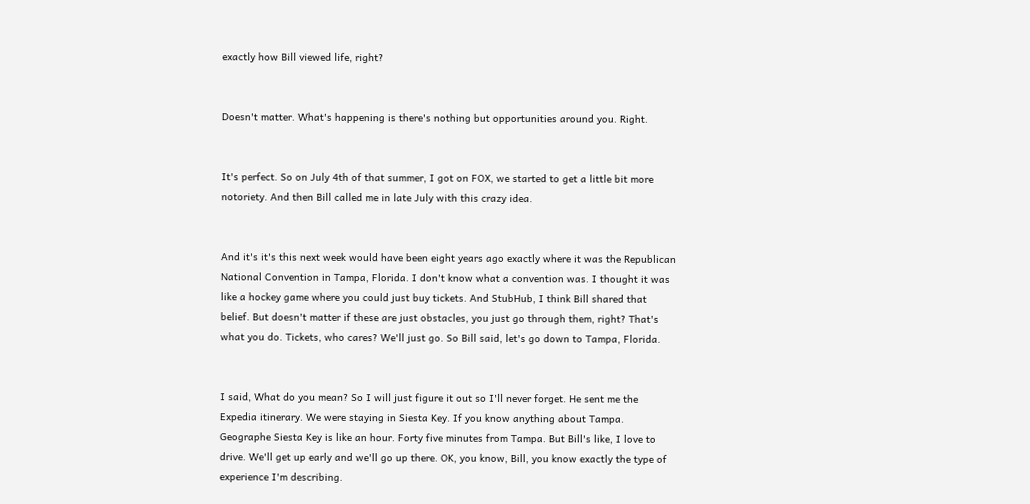exactly how Bill viewed life, right?


Doesn't matter. What's happening is there's nothing but opportunities around you. Right.


It's perfect. So on July 4th of that summer, I got on FOX, we started to get a little bit more notoriety. And then Bill called me in late July with this crazy idea.


And it's it's this next week would have been eight years ago exactly where it was the Republican National Convention in Tampa, Florida. I don't know what a convention was. I thought it was like a hockey game where you could just buy tickets. And StubHub, I think Bill shared that belief. But doesn't matter if these are just obstacles, you just go through them, right? That's what you do. Tickets, who cares? We'll just go. So Bill said, let's go down to Tampa, Florida.


I said, What do you mean? So I will just figure it out so I'll never forget. He sent me the Expedia itinerary. We were staying in Siesta Key. If you know anything about Tampa. Geographe Siesta Key is like an hour. Forty five minutes from Tampa. But Bill's like, I love to drive. We'll get up early and we'll go up there. OK, you know, Bill, you know exactly the type of experience I'm describing.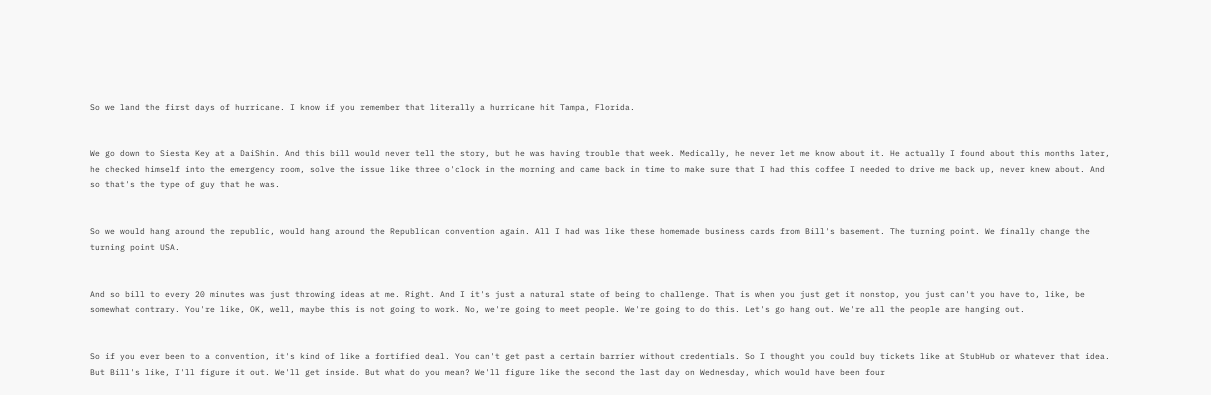So we land the first days of hurricane. I know if you remember that literally a hurricane hit Tampa, Florida.


We go down to Siesta Key at a DaiShin. And this bill would never tell the story, but he was having trouble that week. Medically, he never let me know about it. He actually I found about this months later, he checked himself into the emergency room, solve the issue like three o'clock in the morning and came back in time to make sure that I had this coffee I needed to drive me back up, never knew about. And so that's the type of guy that he was.


So we would hang around the republic, would hang around the Republican convention again. All I had was like these homemade business cards from Bill's basement. The turning point. We finally change the turning point USA.


And so bill to every 20 minutes was just throwing ideas at me. Right. And I it's just a natural state of being to challenge. That is when you just get it nonstop, you just can't you have to, like, be somewhat contrary. You're like, OK, well, maybe this is not going to work. No, we're going to meet people. We're going to do this. Let's go hang out. We're all the people are hanging out.


So if you ever been to a convention, it's kind of like a fortified deal. You can't get past a certain barrier without credentials. So I thought you could buy tickets like at StubHub or whatever that idea. But Bill's like, I'll figure it out. We'll get inside. But what do you mean? We'll figure like the second the last day on Wednesday, which would have been four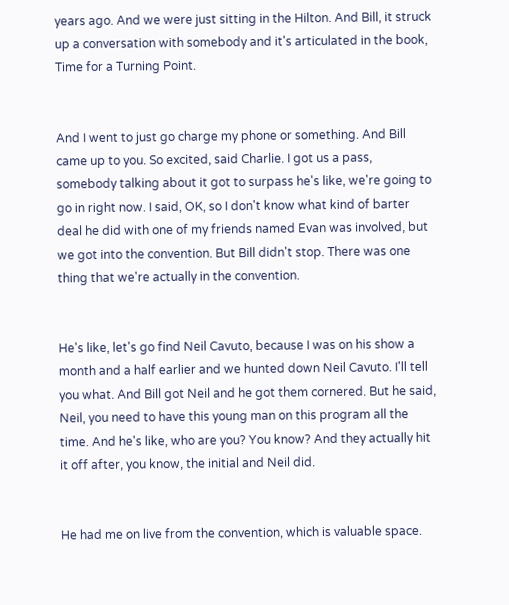years ago. And we were just sitting in the Hilton. And Bill, it struck up a conversation with somebody and it's articulated in the book, Time for a Turning Point.


And I went to just go charge my phone or something. And Bill came up to you. So excited, said Charlie. I got us a pass, somebody talking about it got to surpass he's like, we're going to go in right now. I said, OK, so I don't know what kind of barter deal he did with one of my friends named Evan was involved, but we got into the convention. But Bill didn't stop. There was one thing that we're actually in the convention.


He's like, let's go find Neil Cavuto, because I was on his show a month and a half earlier and we hunted down Neil Cavuto. I'll tell you what. And Bill got Neil and he got them cornered. But he said, Neil, you need to have this young man on this program all the time. And he's like, who are you? You know? And they actually hit it off after, you know, the initial and Neil did.


He had me on live from the convention, which is valuable space.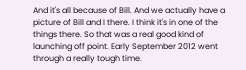And it's all because of Bill. And we actually have a picture of Bill and I there. I think it's in one of the things there. So that was a real good kind of launching off point. Early September 2012 went through a really tough time.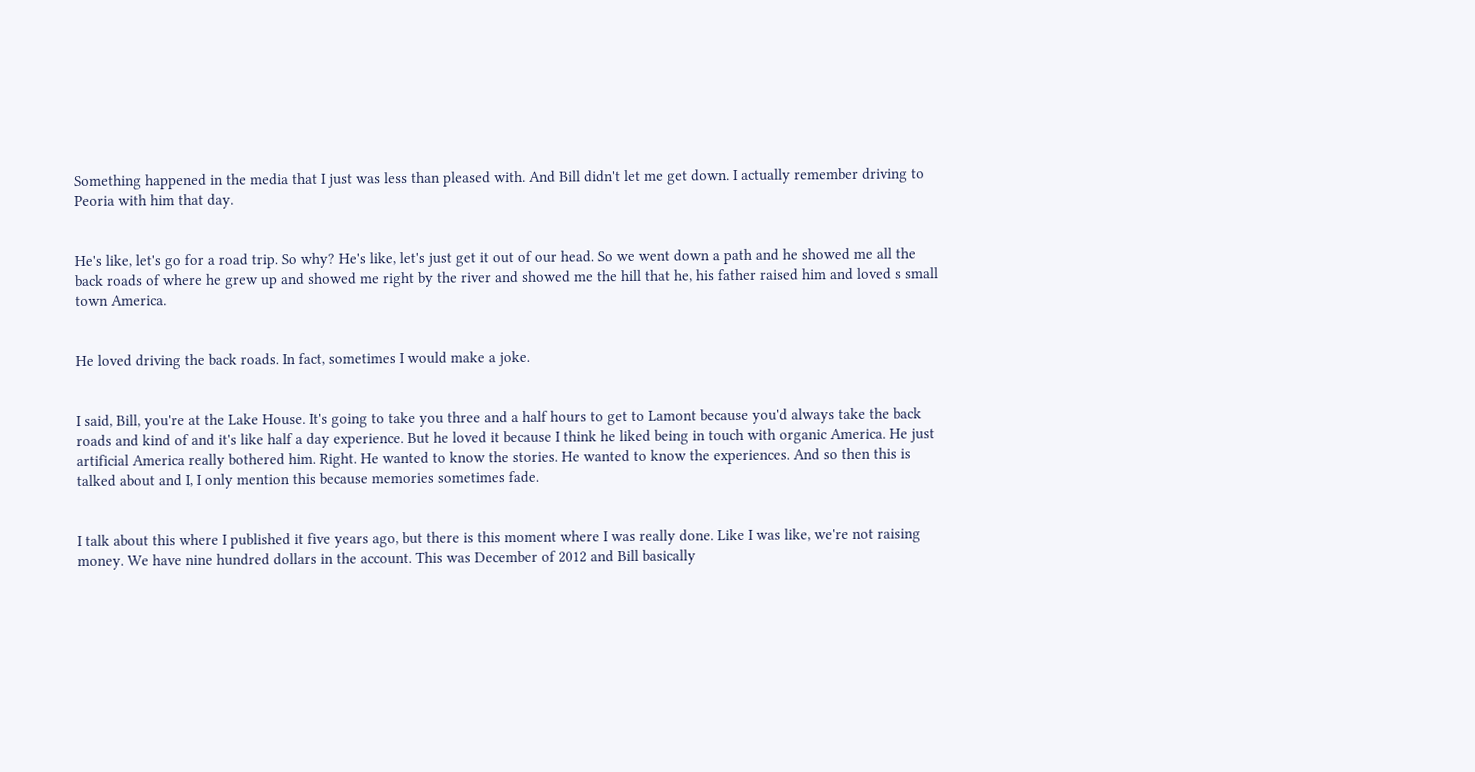Something happened in the media that I just was less than pleased with. And Bill didn't let me get down. I actually remember driving to Peoria with him that day.


He's like, let's go for a road trip. So why? He's like, let's just get it out of our head. So we went down a path and he showed me all the back roads of where he grew up and showed me right by the river and showed me the hill that he, his father raised him and loved s small town America.


He loved driving the back roads. In fact, sometimes I would make a joke.


I said, Bill, you're at the Lake House. It's going to take you three and a half hours to get to Lamont because you'd always take the back roads and kind of and it's like half a day experience. But he loved it because I think he liked being in touch with organic America. He just artificial America really bothered him. Right. He wanted to know the stories. He wanted to know the experiences. And so then this is talked about and I, I only mention this because memories sometimes fade.


I talk about this where I published it five years ago, but there is this moment where I was really done. Like I was like, we're not raising money. We have nine hundred dollars in the account. This was December of 2012 and Bill basically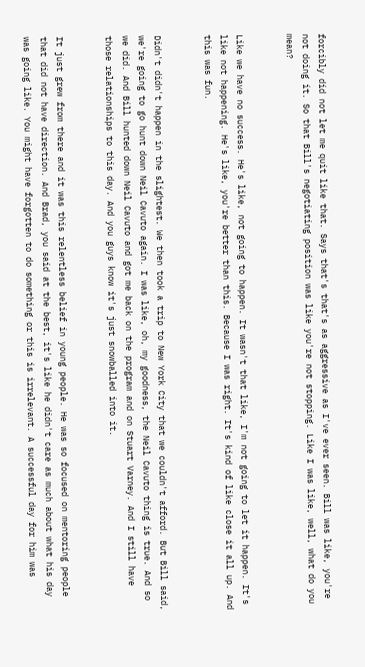forcibly did not let me quit like that. Says that's that's as aggressive as I've ever seen. Bill was like, you're not doing it. So that Bill's negotiating position was like you're not stopping. Like I was like, well, what do you mean?


Like we have no success. He's like, not going to happen. It wasn't that like, I'm not going to let it happen. It's like not happening. He's like, you're better than this. Because I was right. It's kind of like close it all up. And this was fun.


Didn't didn't happen in the slightest. We then took a trip to New York City that we couldn't afford. But Bill said, we're going to go hunt down Neil Cavuto again. I was like, oh, my goodness, the Neil Cavuto thing is true. And so we did. And Bill hunted down Neil Cavuto and got me back on the program and on Stuart Varney. And I still have those relationships to this day. And you guys know it's just snowballed into it.


It just grew from there and it was this relentless belief in young people. He was so focused on mentoring people that did not have direction. And Brad, you said at the best, it's like he didn't care as much about what his day was going like. You might have forgotten to do something or this is irrelevant. A successful day for him was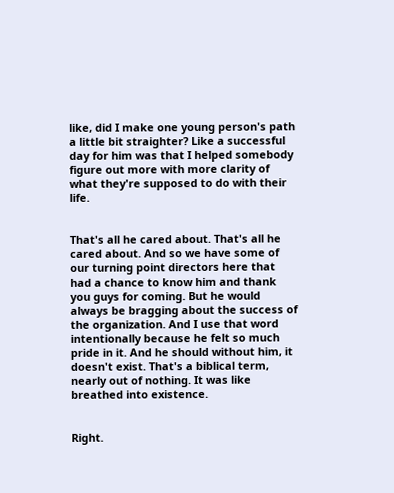like, did I make one young person's path a little bit straighter? Like a successful day for him was that I helped somebody figure out more with more clarity of what they're supposed to do with their life.


That's all he cared about. That's all he cared about. And so we have some of our turning point directors here that had a chance to know him and thank you guys for coming. But he would always be bragging about the success of the organization. And I use that word intentionally because he felt so much pride in it. And he should without him, it doesn't exist. That's a biblical term, nearly out of nothing. It was like breathed into existence.


Right.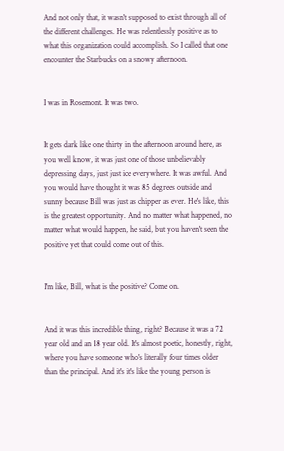And not only that, it wasn't supposed to exist through all of the different challenges. He was relentlessly positive as to what this organization could accomplish. So I called that one encounter the Starbucks on a snowy afternoon.


I was in Rosemont. It was two.


It gets dark like one thirty in the afternoon around here, as you well know, it was just one of those unbelievably depressing days, just just ice everywhere. It was awful. And you would have thought it was 85 degrees outside and sunny because Bill was just as chipper as ever. He's like, this is the greatest opportunity. And no matter what happened, no matter what would happen, he said, but you haven't seen the positive yet that could come out of this.


I'm like, Bill, what is the positive? Come on.


And it was this incredible thing, right? Because it was a 72 year old and an 18 year old. It's almost poetic, honestly, right, where you have someone who's literally four times older than the principal. And it's it's like the young person is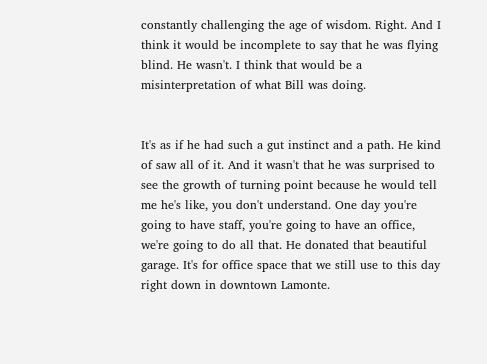constantly challenging the age of wisdom. Right. And I think it would be incomplete to say that he was flying blind. He wasn't. I think that would be a misinterpretation of what Bill was doing.


It's as if he had such a gut instinct and a path. He kind of saw all of it. And it wasn't that he was surprised to see the growth of turning point because he would tell me he's like, you don't understand. One day you're going to have staff, you're going to have an office, we're going to do all that. He donated that beautiful garage. It's for office space that we still use to this day right down in downtown Lamonte.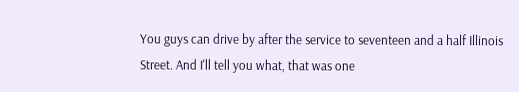You guys can drive by after the service to seventeen and a half Illinois Street. And I'll tell you what, that was one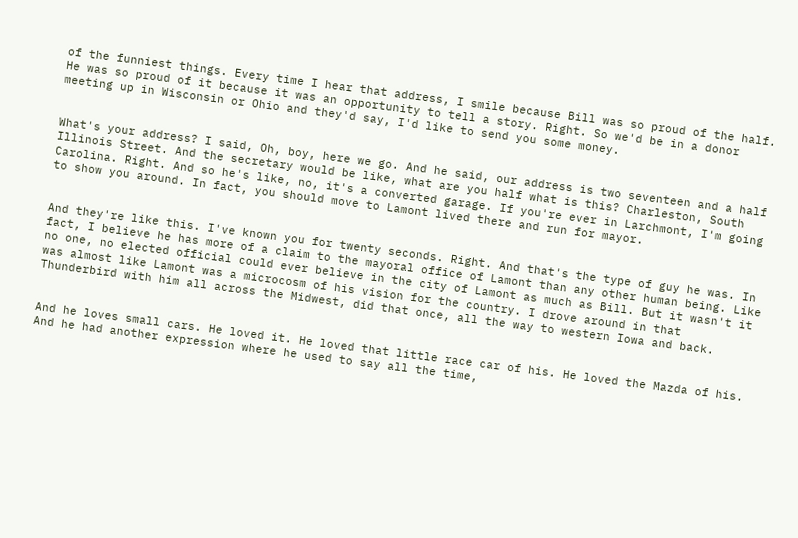of the funniest things. Every time I hear that address, I smile because Bill was so proud of the half. He was so proud of it because it was an opportunity to tell a story. Right. So we'd be in a donor meeting up in Wisconsin or Ohio and they'd say, I'd like to send you some money.


What's your address? I said, Oh, boy, here we go. And he said, our address is two seventeen and a half Illinois Street. And the secretary would be like, what are you half what is this? Charleston, South Carolina. Right. And so he's like, no, it's a converted garage. If you're ever in Larchmont, I'm going to show you around. In fact, you should move to Lamont lived there and run for mayor.


And they're like this. I've known you for twenty seconds. Right. And that's the type of guy he was. In fact, I believe he has more of a claim to the mayoral office of Lamont than any other human being. Like no one, no elected official could ever believe in the city of Lamont as much as Bill. But it wasn't it was almost like Lamont was a microcosm of his vision for the country. I drove around in that Thunderbird with him all across the Midwest, did that once, all the way to western Iowa and back.


And he loves small cars. He loved it. He loved that little race car of his. He loved the Mazda of his. And he had another expression where he used to say all the time,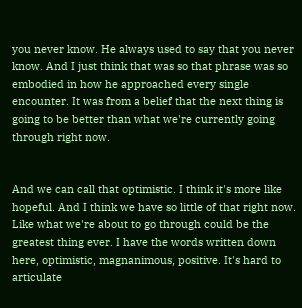you never know. He always used to say that you never know. And I just think that was so that phrase was so embodied in how he approached every single encounter. It was from a belief that the next thing is going to be better than what we're currently going through right now.


And we can call that optimistic. I think it's more like hopeful. And I think we have so little of that right now. Like what we're about to go through could be the greatest thing ever. I have the words written down here, optimistic, magnanimous, positive. It's hard to articulate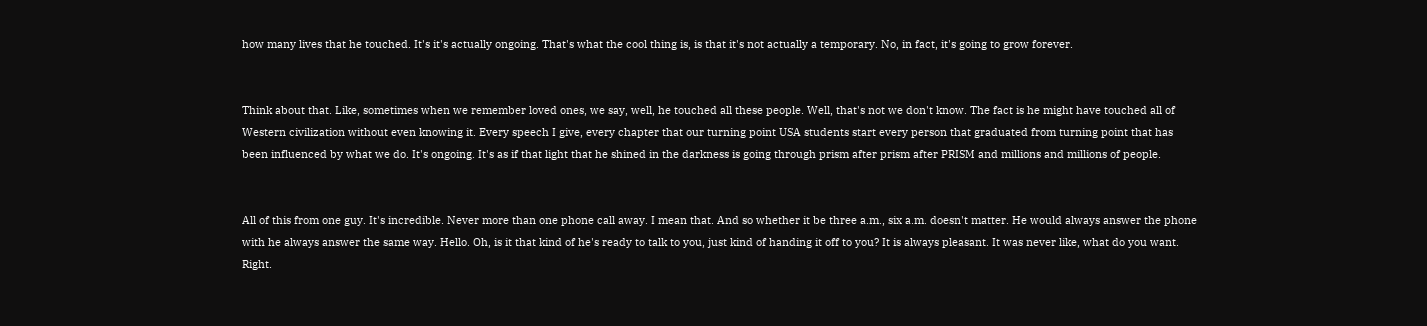how many lives that he touched. It's it's actually ongoing. That's what the cool thing is, is that it's not actually a temporary. No, in fact, it's going to grow forever.


Think about that. Like, sometimes when we remember loved ones, we say, well, he touched all these people. Well, that's not we don't know. The fact is he might have touched all of Western civilization without even knowing it. Every speech I give, every chapter that our turning point USA students start every person that graduated from turning point that has been influenced by what we do. It's ongoing. It's as if that light that he shined in the darkness is going through prism after prism after PRISM and millions and millions of people.


All of this from one guy. It's incredible. Never more than one phone call away. I mean that. And so whether it be three a.m., six a.m. doesn't matter. He would always answer the phone with he always answer the same way. Hello. Oh, is it that kind of he's ready to talk to you, just kind of handing it off to you? It is always pleasant. It was never like, what do you want. Right.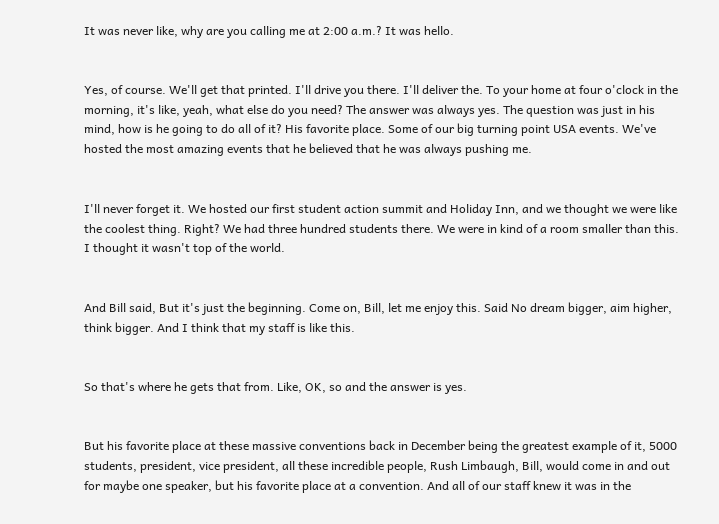It was never like, why are you calling me at 2:00 a.m.? It was hello.


Yes, of course. We'll get that printed. I'll drive you there. I'll deliver the. To your home at four o'clock in the morning, it's like, yeah, what else do you need? The answer was always yes. The question was just in his mind, how is he going to do all of it? His favorite place. Some of our big turning point USA events. We've hosted the most amazing events that he believed that he was always pushing me.


I'll never forget it. We hosted our first student action summit and Holiday Inn, and we thought we were like the coolest thing. Right? We had three hundred students there. We were in kind of a room smaller than this. I thought it wasn't top of the world.


And Bill said, But it's just the beginning. Come on, Bill, let me enjoy this. Said No dream bigger, aim higher, think bigger. And I think that my staff is like this.


So that's where he gets that from. Like, OK, so and the answer is yes.


But his favorite place at these massive conventions back in December being the greatest example of it, 5000 students, president, vice president, all these incredible people, Rush Limbaugh, Bill, would come in and out for maybe one speaker, but his favorite place at a convention. And all of our staff knew it was in the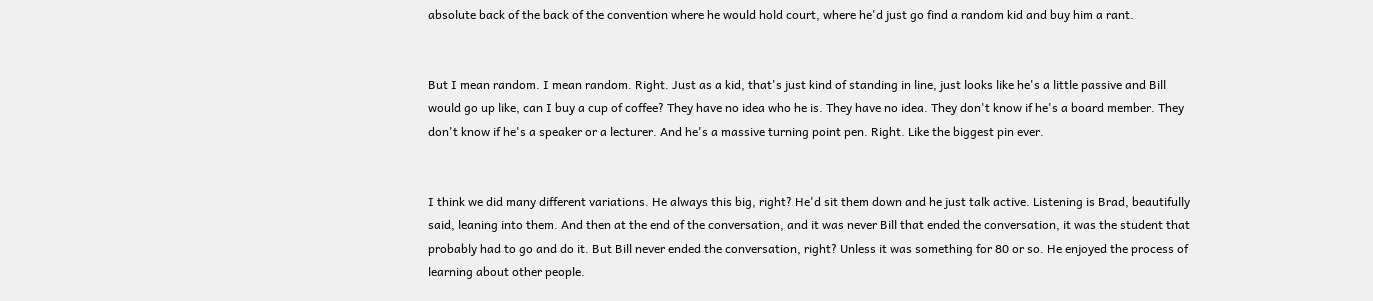absolute back of the back of the convention where he would hold court, where he'd just go find a random kid and buy him a rant.


But I mean random. I mean random. Right. Just as a kid, that's just kind of standing in line, just looks like he's a little passive and Bill would go up like, can I buy a cup of coffee? They have no idea who he is. They have no idea. They don't know if he's a board member. They don't know if he's a speaker or a lecturer. And he's a massive turning point pen. Right. Like the biggest pin ever.


I think we did many different variations. He always this big, right? He'd sit them down and he just talk active. Listening is Brad, beautifully said, leaning into them. And then at the end of the conversation, and it was never Bill that ended the conversation, it was the student that probably had to go and do it. But Bill never ended the conversation, right? Unless it was something for 80 or so. He enjoyed the process of learning about other people.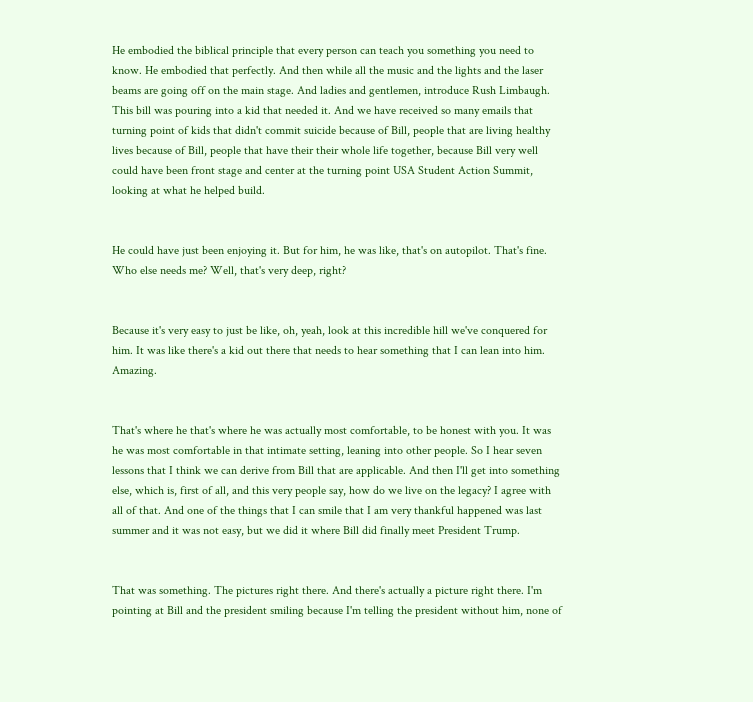He embodied the biblical principle that every person can teach you something you need to know. He embodied that perfectly. And then while all the music and the lights and the laser beams are going off on the main stage. And ladies and gentlemen, introduce Rush Limbaugh. This bill was pouring into a kid that needed it. And we have received so many emails that turning point of kids that didn't commit suicide because of Bill, people that are living healthy lives because of Bill, people that have their their whole life together, because Bill very well could have been front stage and center at the turning point USA Student Action Summit, looking at what he helped build.


He could have just been enjoying it. But for him, he was like, that's on autopilot. That's fine. Who else needs me? Well, that's very deep, right?


Because it's very easy to just be like, oh, yeah, look at this incredible hill we've conquered for him. It was like there's a kid out there that needs to hear something that I can lean into him. Amazing.


That's where he that's where he was actually most comfortable, to be honest with you. It was he was most comfortable in that intimate setting, leaning into other people. So I hear seven lessons that I think we can derive from Bill that are applicable. And then I'll get into something else, which is, first of all, and this very people say, how do we live on the legacy? I agree with all of that. And one of the things that I can smile that I am very thankful happened was last summer and it was not easy, but we did it where Bill did finally meet President Trump.


That was something. The pictures right there. And there's actually a picture right there. I'm pointing at Bill and the president smiling because I'm telling the president without him, none of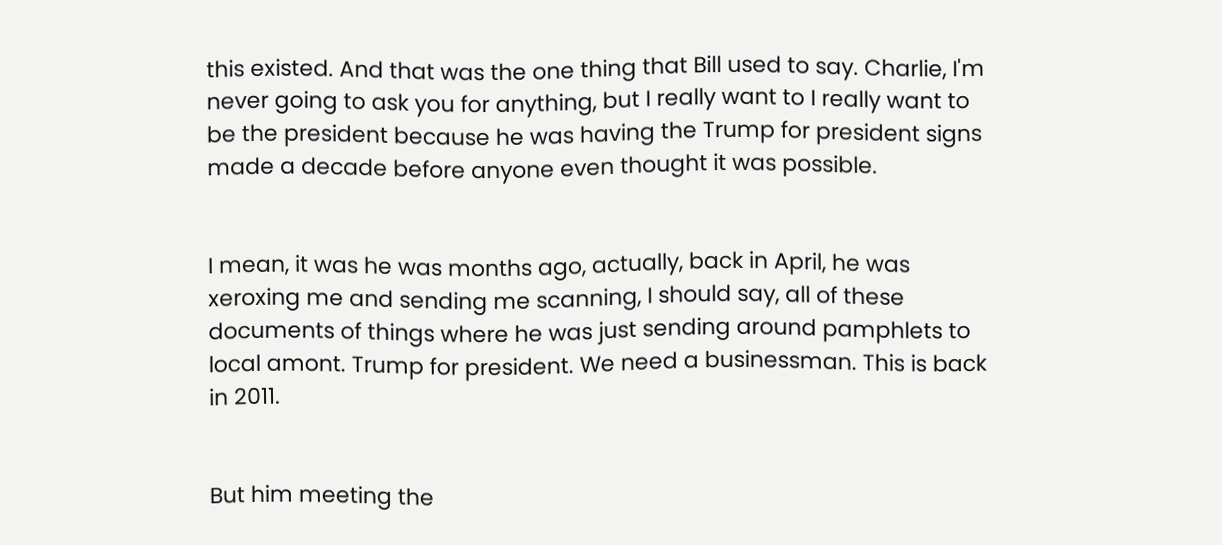this existed. And that was the one thing that Bill used to say. Charlie, I'm never going to ask you for anything, but I really want to I really want to be the president because he was having the Trump for president signs made a decade before anyone even thought it was possible.


I mean, it was he was months ago, actually, back in April, he was xeroxing me and sending me scanning, I should say, all of these documents of things where he was just sending around pamphlets to local amont. Trump for president. We need a businessman. This is back in 2011.


But him meeting the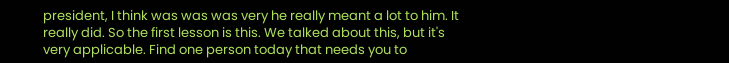president, I think was was was very he really meant a lot to him. It really did. So the first lesson is this. We talked about this, but it's very applicable. Find one person today that needs you to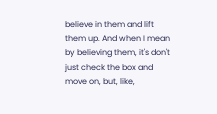believe in them and lift them up. And when I mean by believing them, it's don't just check the box and move on, but, like,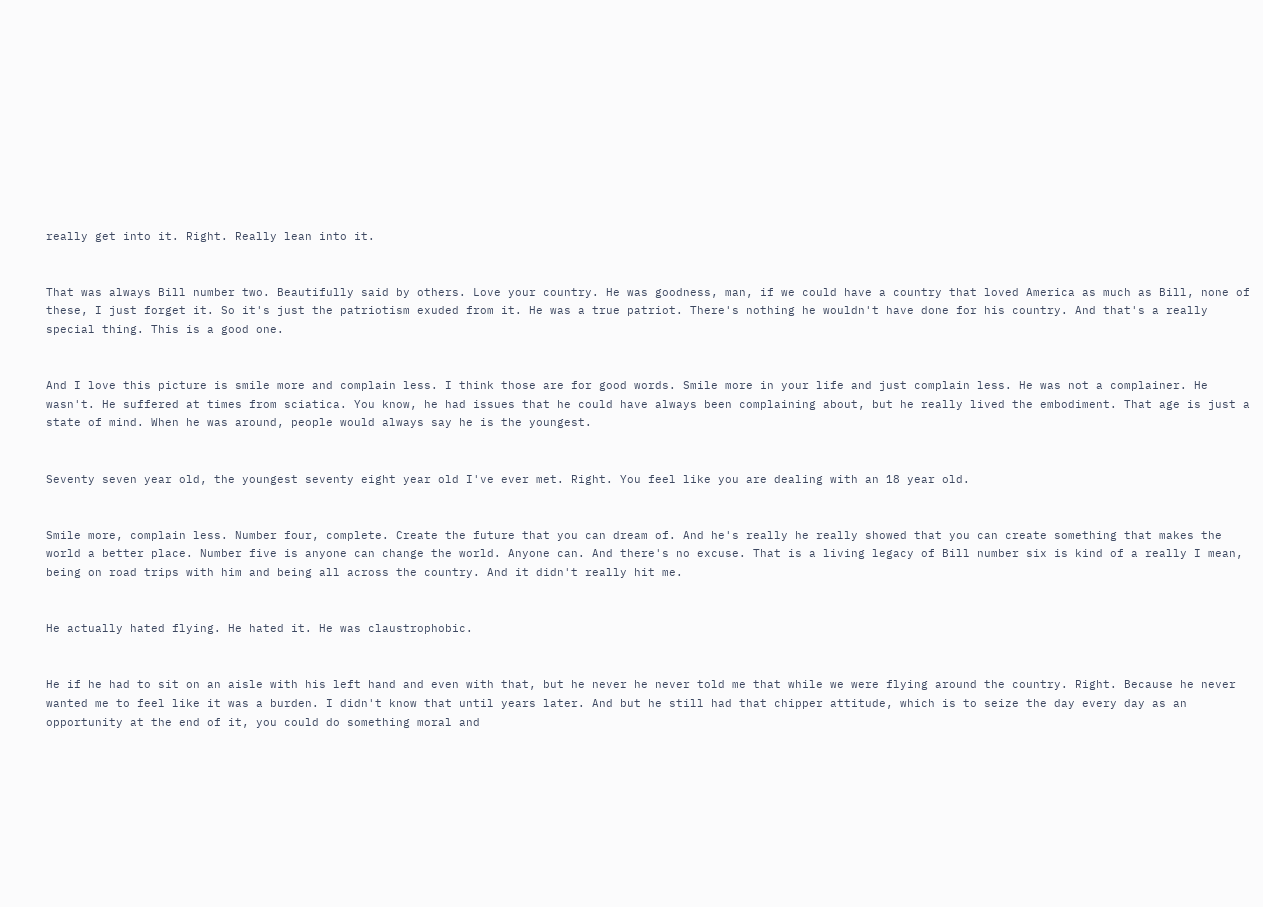really get into it. Right. Really lean into it.


That was always Bill number two. Beautifully said by others. Love your country. He was goodness, man, if we could have a country that loved America as much as Bill, none of these, I just forget it. So it's just the patriotism exuded from it. He was a true patriot. There's nothing he wouldn't have done for his country. And that's a really special thing. This is a good one.


And I love this picture is smile more and complain less. I think those are for good words. Smile more in your life and just complain less. He was not a complainer. He wasn't. He suffered at times from sciatica. You know, he had issues that he could have always been complaining about, but he really lived the embodiment. That age is just a state of mind. When he was around, people would always say he is the youngest.


Seventy seven year old, the youngest seventy eight year old I've ever met. Right. You feel like you are dealing with an 18 year old.


Smile more, complain less. Number four, complete. Create the future that you can dream of. And he's really he really showed that you can create something that makes the world a better place. Number five is anyone can change the world. Anyone can. And there's no excuse. That is a living legacy of Bill number six is kind of a really I mean, being on road trips with him and being all across the country. And it didn't really hit me.


He actually hated flying. He hated it. He was claustrophobic.


He if he had to sit on an aisle with his left hand and even with that, but he never he never told me that while we were flying around the country. Right. Because he never wanted me to feel like it was a burden. I didn't know that until years later. And but he still had that chipper attitude, which is to seize the day every day as an opportunity at the end of it, you could do something moral and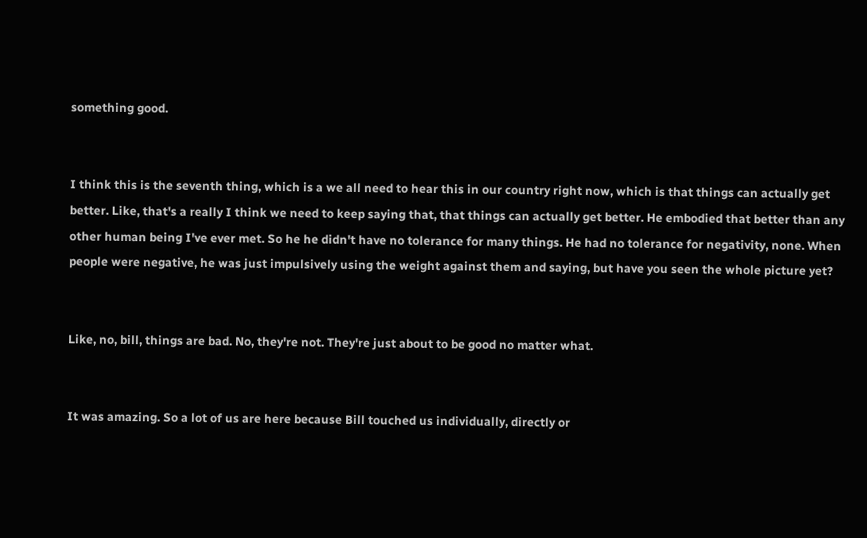something good.


I think this is the seventh thing, which is a we all need to hear this in our country right now, which is that things can actually get better. Like, that's a really I think we need to keep saying that, that things can actually get better. He embodied that better than any other human being I've ever met. So he he didn't have no tolerance for many things. He had no tolerance for negativity, none. When people were negative, he was just impulsively using the weight against them and saying, but have you seen the whole picture yet?


Like, no, bill, things are bad. No, they're not. They're just about to be good no matter what.


It was amazing. So a lot of us are here because Bill touched us individually, directly or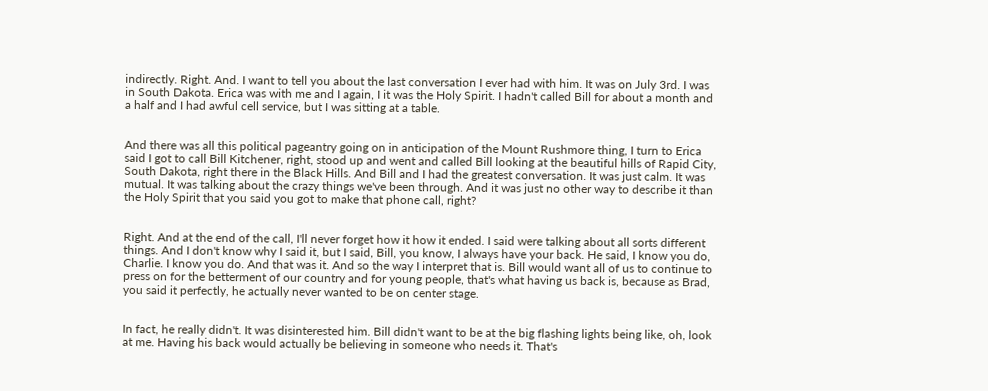indirectly. Right. And. I want to tell you about the last conversation I ever had with him. It was on July 3rd. I was in South Dakota. Erica was with me and I again, I it was the Holy Spirit. I hadn't called Bill for about a month and a half and I had awful cell service, but I was sitting at a table.


And there was all this political pageantry going on in anticipation of the Mount Rushmore thing, I turn to Erica said I got to call Bill Kitchener, right, stood up and went and called Bill looking at the beautiful hills of Rapid City, South Dakota, right there in the Black Hills. And Bill and I had the greatest conversation. It was just calm. It was mutual. It was talking about the crazy things we've been through. And it was just no other way to describe it than the Holy Spirit that you said you got to make that phone call, right?


Right. And at the end of the call, I'll never forget how it how it ended. I said were talking about all sorts different things. And I don't know why I said it, but I said, Bill, you know, I always have your back. He said, I know you do, Charlie. I know you do. And that was it. And so the way I interpret that is. Bill would want all of us to continue to press on for the betterment of our country and for young people, that's what having us back is, because as Brad, you said it perfectly, he actually never wanted to be on center stage.


In fact, he really didn't. It was disinterested him. Bill didn't want to be at the big flashing lights being like, oh, look at me. Having his back would actually be believing in someone who needs it. That's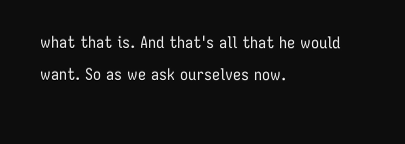what that is. And that's all that he would want. So as we ask ourselves now.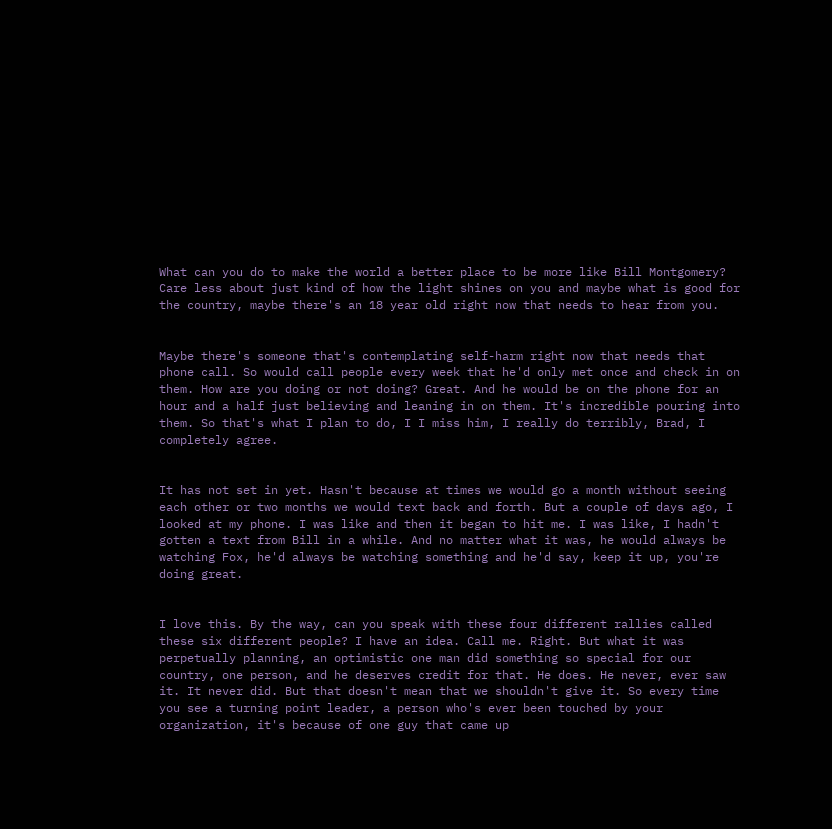What can you do to make the world a better place to be more like Bill Montgomery? Care less about just kind of how the light shines on you and maybe what is good for the country, maybe there's an 18 year old right now that needs to hear from you.


Maybe there's someone that's contemplating self-harm right now that needs that phone call. So would call people every week that he'd only met once and check in on them. How are you doing or not doing? Great. And he would be on the phone for an hour and a half just believing and leaning in on them. It's incredible pouring into them. So that's what I plan to do, I I miss him, I really do terribly, Brad, I completely agree.


It has not set in yet. Hasn't because at times we would go a month without seeing each other or two months we would text back and forth. But a couple of days ago, I looked at my phone. I was like and then it began to hit me. I was like, I hadn't gotten a text from Bill in a while. And no matter what it was, he would always be watching Fox, he'd always be watching something and he'd say, keep it up, you're doing great.


I love this. By the way, can you speak with these four different rallies called these six different people? I have an idea. Call me. Right. But what it was perpetually planning, an optimistic one man did something so special for our country, one person, and he deserves credit for that. He does. He never, ever saw it. It never did. But that doesn't mean that we shouldn't give it. So every time you see a turning point leader, a person who's ever been touched by your organization, it's because of one guy that came up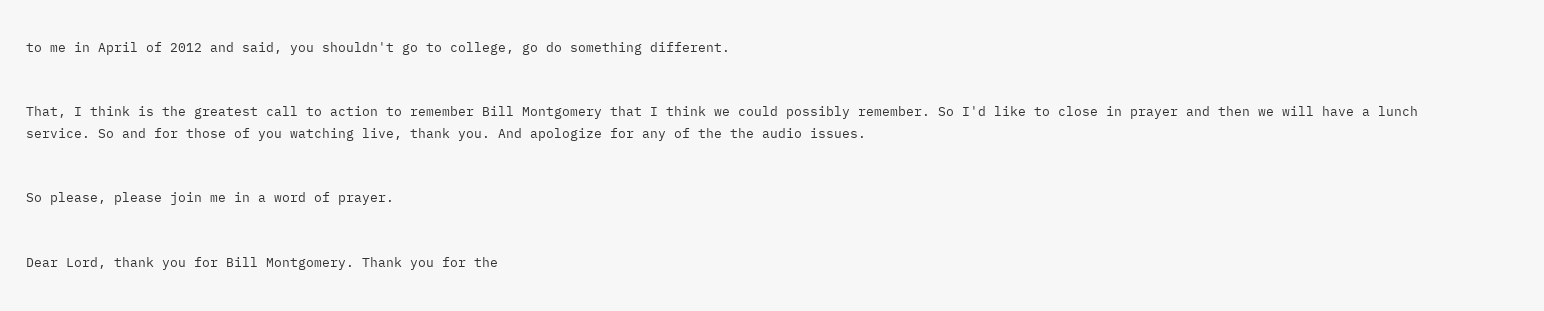to me in April of 2012 and said, you shouldn't go to college, go do something different.


That, I think is the greatest call to action to remember Bill Montgomery that I think we could possibly remember. So I'd like to close in prayer and then we will have a lunch service. So and for those of you watching live, thank you. And apologize for any of the the audio issues.


So please, please join me in a word of prayer.


Dear Lord, thank you for Bill Montgomery. Thank you for the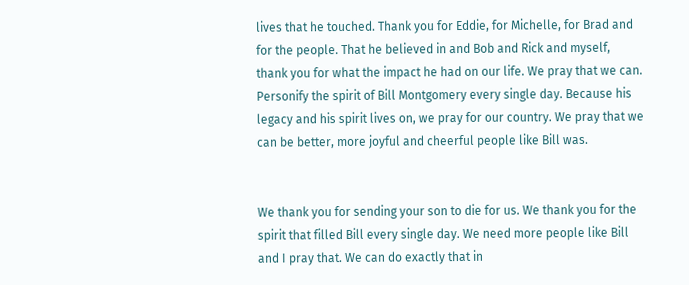lives that he touched. Thank you for Eddie, for Michelle, for Brad and for the people. That he believed in and Bob and Rick and myself, thank you for what the impact he had on our life. We pray that we can. Personify the spirit of Bill Montgomery every single day. Because his legacy and his spirit lives on, we pray for our country. We pray that we can be better, more joyful and cheerful people like Bill was.


We thank you for sending your son to die for us. We thank you for the spirit that filled Bill every single day. We need more people like Bill and I pray that. We can do exactly that in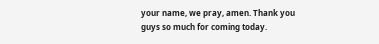your name, we pray, amen. Thank you guys so much for coming today.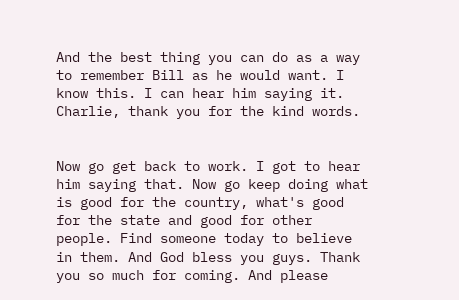And the best thing you can do as a way to remember Bill as he would want. I know this. I can hear him saying it. Charlie, thank you for the kind words.


Now go get back to work. I got to hear him saying that. Now go keep doing what is good for the country, what's good for the state and good for other people. Find someone today to believe in them. And God bless you guys. Thank you so much for coming. And please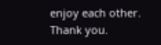enjoy each other. Thank you.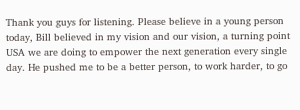Thank you guys for listening. Please believe in a young person today, Bill believed in my vision and our vision, a turning point USA we are doing to empower the next generation every single day. He pushed me to be a better person, to work harder, to go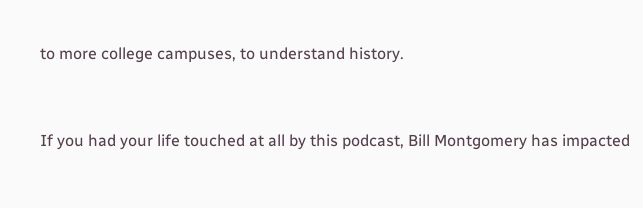to more college campuses, to understand history.


If you had your life touched at all by this podcast, Bill Montgomery has impacted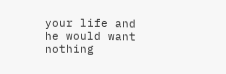your life and he would want nothing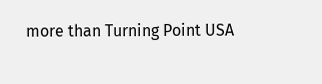more than Turning Point USA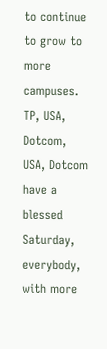to continue to grow to more campuses. TP, USA, Dotcom, USA, Dotcom have a blessed Saturday, everybody, with more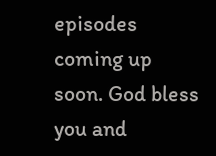episodes coming up soon. God bless you and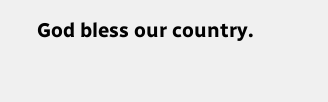God bless our country.